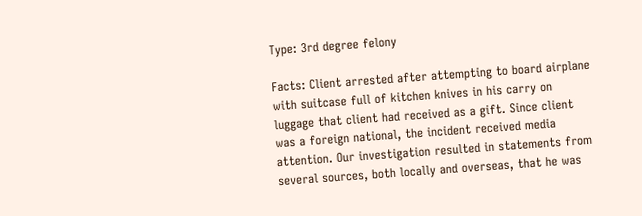Type: 3rd degree felony

Facts: Client arrested after attempting to board airplane with suitcase full of kitchen knives in his carry on luggage that client had received as a gift. Since client was a foreign national, the incident received media attention. Our investigation resulted in statements from several sources, both locally and overseas, that he was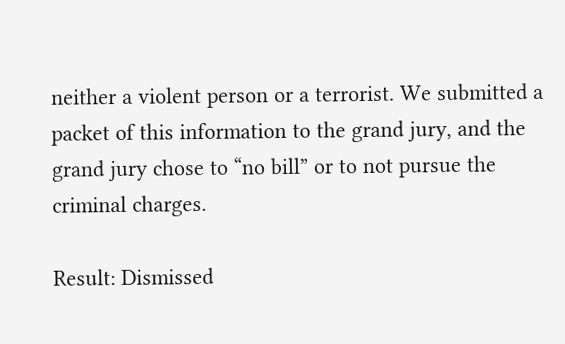neither a violent person or a terrorist. We submitted a packet of this information to the grand jury, and the grand jury chose to “no bill” or to not pursue the criminal charges.

Result: Dismissed